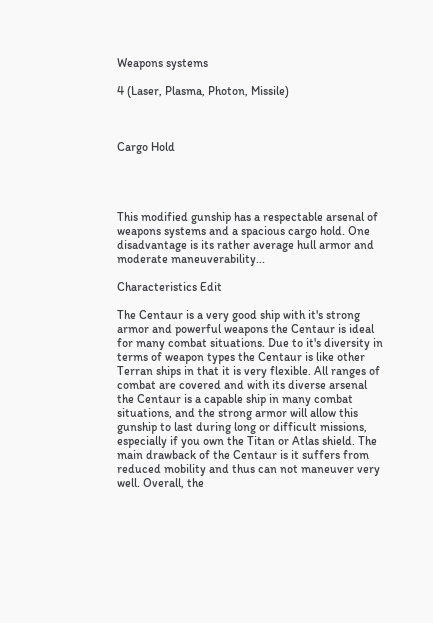Weapons systems

4 (Laser, Plasma, Photon, Missile)



Cargo Hold




This modified gunship has a respectable arsenal of weapons systems and a spacious cargo hold. One disadvantage is its rather average hull armor and moderate maneuverability...

Characteristics Edit

The Centaur is a very good ship with it's strong armor and powerful weapons the Centaur is ideal for many combat situations. Due to it's diversity in terms of weapon types the Centaur is like other Terran ships in that it is very flexible. All ranges of combat are covered and with its diverse arsenal the Centaur is a capable ship in many combat situations, and the strong armor will allow this gunship to last during long or difficult missions, especially if you own the Titan or Atlas shield. The main drawback of the Centaur is it suffers from reduced mobility and thus can not maneuver very well. Overall, the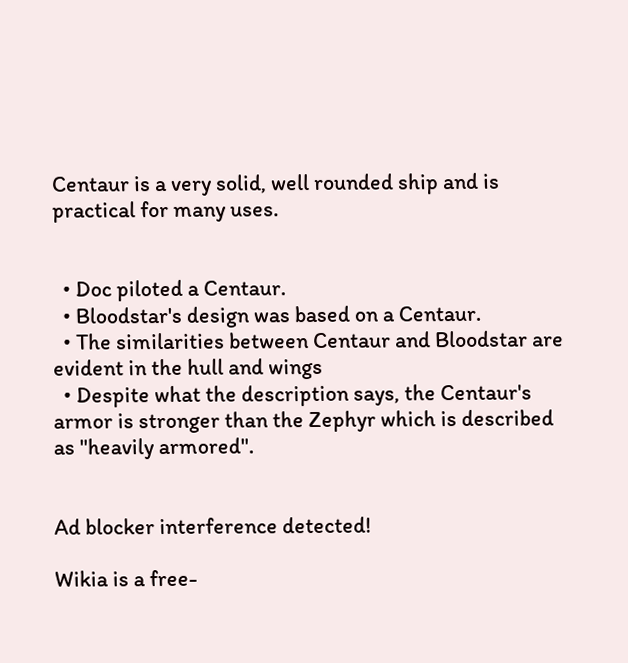Centaur is a very solid, well rounded ship and is practical for many uses.


  • Doc piloted a Centaur.
  • Bloodstar's design was based on a Centaur.
  • The similarities between Centaur and Bloodstar are evident in the hull and wings
  • Despite what the description says, the Centaur's armor is stronger than the Zephyr which is described as "heavily armored".


Ad blocker interference detected!

Wikia is a free-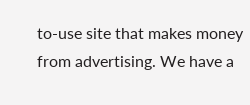to-use site that makes money from advertising. We have a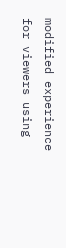modified experience for viewers using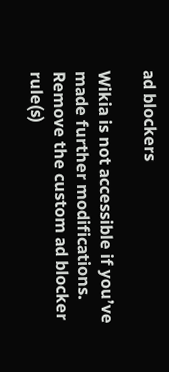ad blockers

Wikia is not accessible if you’ve made further modifications. Remove the custom ad blocker rule(s)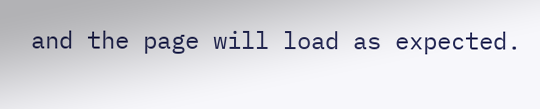and the page will load as expected.